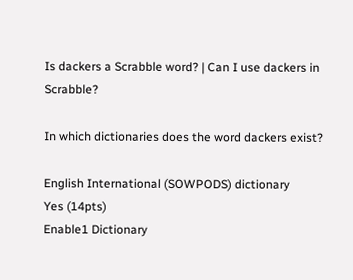Is dackers a Scrabble word? | Can I use dackers in Scrabble?

In which dictionaries does the word dackers exist?

English International (SOWPODS) dictionary
Yes (14pts)
Enable1 Dictionary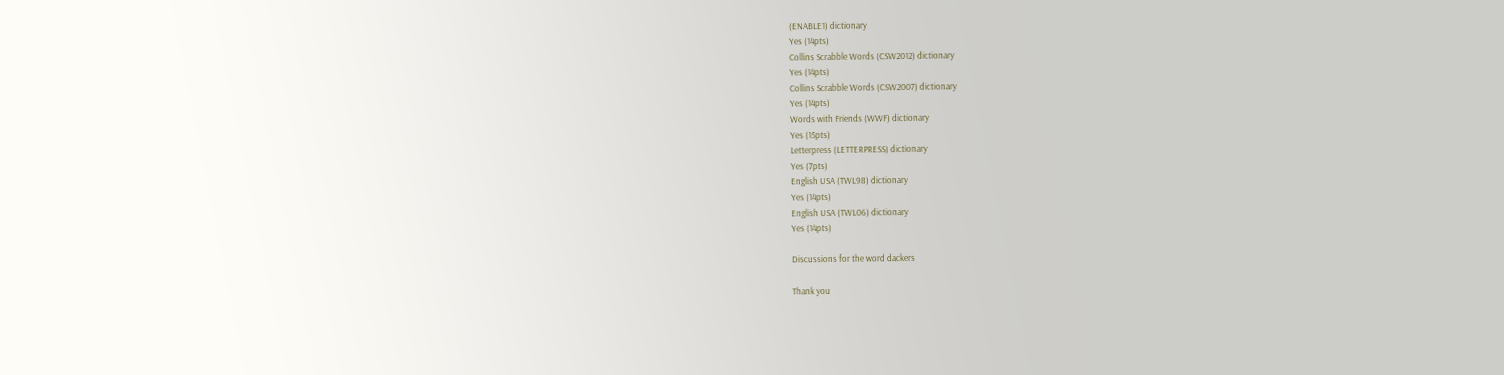(ENABLE1) dictionary
Yes (14pts)
Collins Scrabble Words (CSW2012) dictionary
Yes (14pts)
Collins Scrabble Words (CSW2007) dictionary
Yes (14pts)
Words with Friends (WWF) dictionary
Yes (15pts)
Letterpress (LETTERPRESS) dictionary
Yes (7pts)
English USA (TWL98) dictionary
Yes (14pts)
English USA (TWL06) dictionary
Yes (14pts)

Discussions for the word dackers

Thank you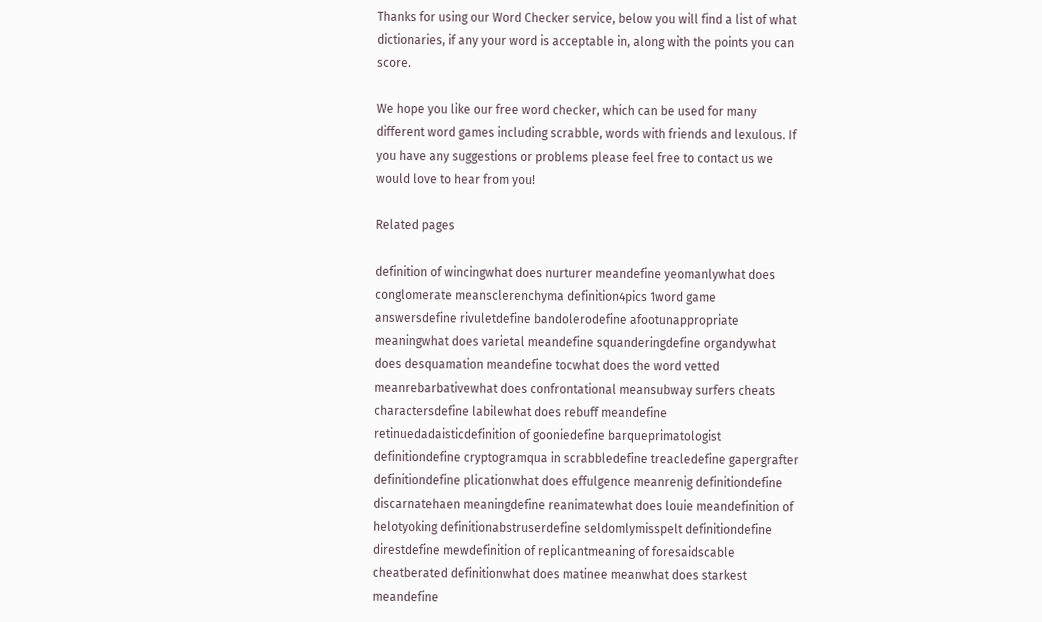Thanks for using our Word Checker service, below you will find a list of what dictionaries, if any your word is acceptable in, along with the points you can score.

We hope you like our free word checker, which can be used for many different word games including scrabble, words with friends and lexulous. If you have any suggestions or problems please feel free to contact us we would love to hear from you!

Related pages

definition of wincingwhat does nurturer meandefine yeomanlywhat does conglomerate meansclerenchyma definition4pics 1word game answersdefine rivuletdefine bandolerodefine afootunappropriate meaningwhat does varietal meandefine squanderingdefine organdywhat does desquamation meandefine tocwhat does the word vetted meanrebarbativewhat does confrontational meansubway surfers cheats charactersdefine labilewhat does rebuff meandefine retinuedadaisticdefinition of gooniedefine barqueprimatologist definitiondefine cryptogramqua in scrabbledefine treacledefine gapergrafter definitiondefine plicationwhat does effulgence meanrenig definitiondefine discarnatehaen meaningdefine reanimatewhat does louie meandefinition of helotyoking definitionabstruserdefine seldomlymisspelt definitiondefine direstdefine mewdefinition of replicantmeaning of foresaidscable cheatberated definitionwhat does matinee meanwhat does starkest meandefine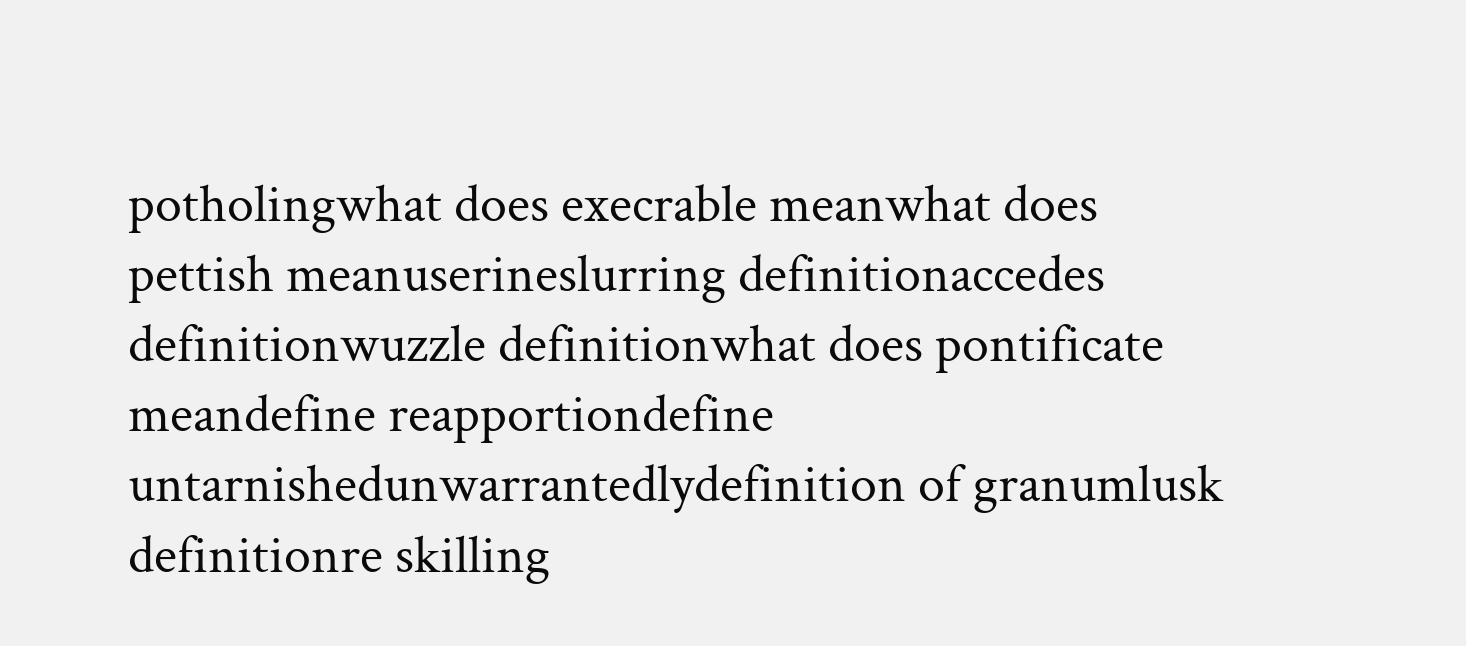potholingwhat does execrable meanwhat does pettish meanuserineslurring definitionaccedes definitionwuzzle definitionwhat does pontificate meandefine reapportiondefine untarnishedunwarrantedlydefinition of granumlusk definitionre skilling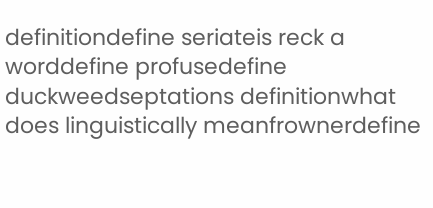definitiondefine seriateis reck a worddefine profusedefine duckweedseptations definitionwhat does linguistically meanfrownerdefine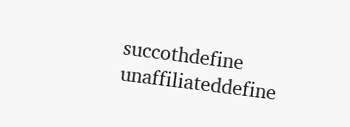succothdefine unaffiliateddefine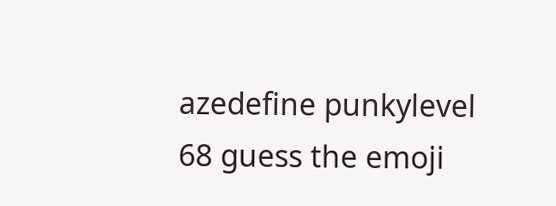azedefine punkylevel 68 guess the emoji